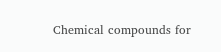Chemical compounds for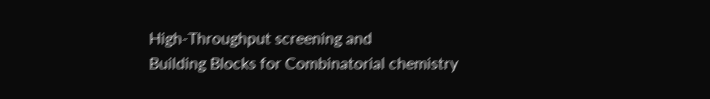High-Throughput screening and
Building Blocks for Combinatorial chemistry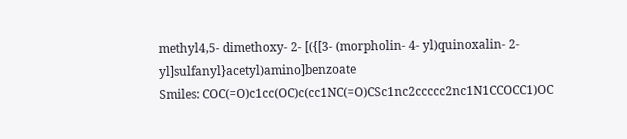methyl4,5- dimethoxy- 2- [({[3- (morpholin- 4- yl)quinoxalin- 2- yl]sulfanyl}acetyl)amino]benzoate
Smiles: COC(=O)c1cc(OC)c(cc1NC(=O)CSc1nc2ccccc2nc1N1CCOCC1)OC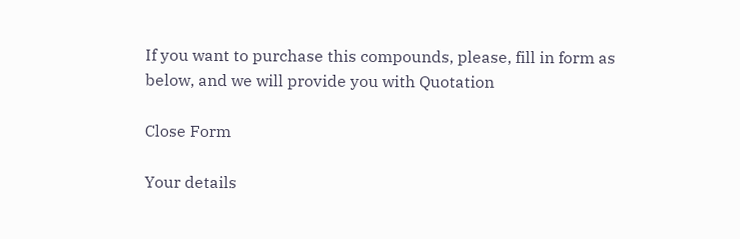If you want to purchase this compounds, please, fill in form as below, and we will provide you with Quotation

Close Form

Your details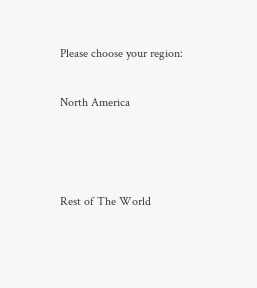Please choose your region:

North America



Rest of The World